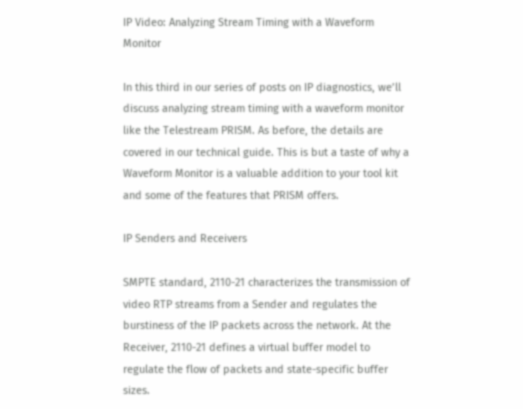IP Video: Analyzing Stream Timing with a Waveform Monitor

In this third in our series of posts on IP diagnostics, we’ll discuss analyzing stream timing with a waveform monitor like the Telestream PRISM. As before, the details are covered in our technical guide. This is but a taste of why a Waveform Monitor is a valuable addition to your tool kit and some of the features that PRISM offers.

IP Senders and Receivers

SMPTE standard, 2110-21 characterizes the transmission of video RTP streams from a Sender and regulates the burstiness of the IP packets across the network. At the Receiver, 2110-21 defines a virtual buffer model to regulate the flow of packets and state-specific buffer sizes.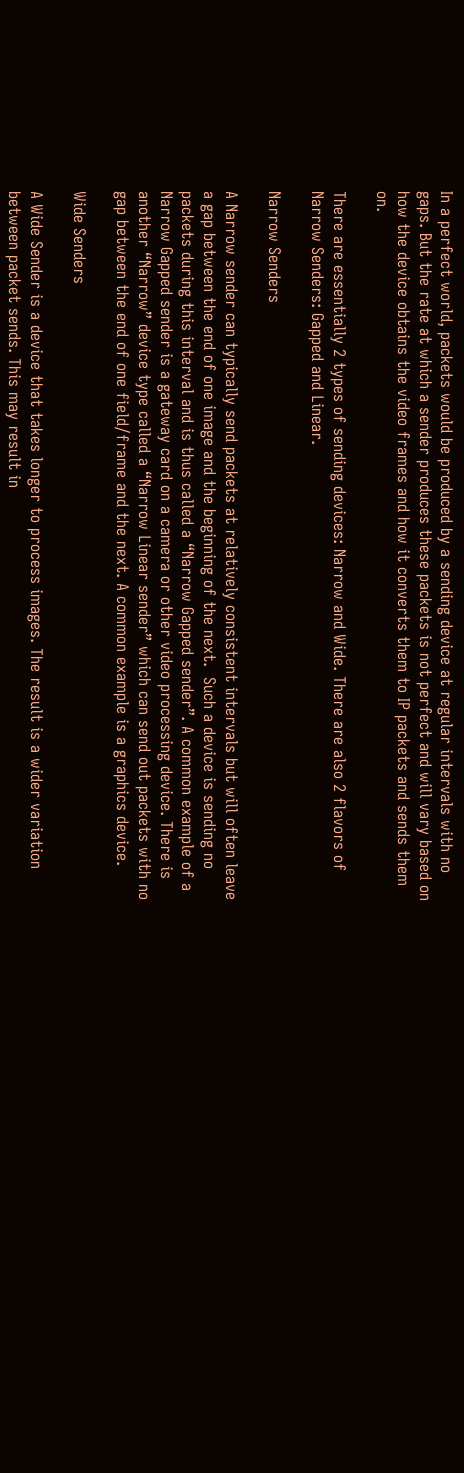In a perfect world, packets would be produced by a sending device at regular intervals with no gaps. But the rate at which a sender produces these packets is not perfect and will vary based on how the device obtains the video frames and how it converts them to IP packets and sends them on.

There are essentially 2 types of sending devices: Narrow and Wide. There are also 2 flavors of Narrow Senders: Gapped and Linear.

Narrow Senders

A Narrow sender can typically send packets at relatively consistent intervals but will often leave a gap between the end of one image and the beginning of the next.  Such a device is sending no packets during this interval and is thus called a “Narrow Gapped sender”. A common example of a Narrow Gapped sender is a gateway card on a camera or other video processing device. There is another “Narrow” device type called a “Narrow Linear sender” which can send out packets with no gap between the end of one field/frame and the next. A common example is a graphics device.

Wide Senders

A Wide Sender is a device that takes longer to process images. The result is a wider variation between packet sends. This may result in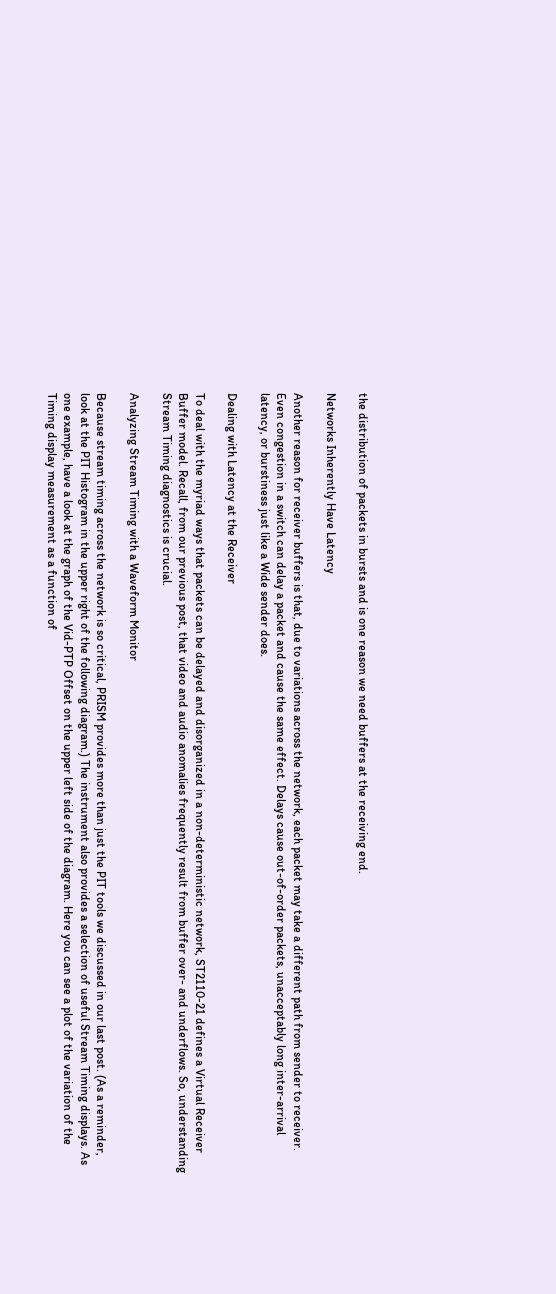the distribution of packets in bursts and is one reason we need buffers at the receiving end.

Networks Inherently Have Latency

Another reason for receiver buffers is that, due to variations across the network, each packet may take a different path from sender to receiver. Even congestion in a switch can delay a packet and cause the same effect. Delays cause out-of-order packets, unacceptably long inter-arrival latency, or burstiness just like a Wide sender does.

Dealing with Latency at the Receiver

To deal with the myriad ways that packets can be delayed and disorganized in a non-deterministic network, ST2110-21 defines a Virtual Receiver Buffer model. Recall, from our previous post, that video and audio anomalies frequently result from buffer over- and underflows. So, understanding Stream Timing diagnostics is crucial.

Analyzing Stream Timing with a Waveform Monitor

Because stream timing across the network is so critical, PRISM provides more than just the PIT tools we discussed in our last post. (As a reminder, look at the PIT Histogram in the upper right of the following diagram.) The instrument also provides a selection of useful Stream Timing displays. As one example, have a look at the graph of the Vid-PTP Offset on the upper left side of the diagram. Here you can see a plot of the variation of the Timing display measurement as a function of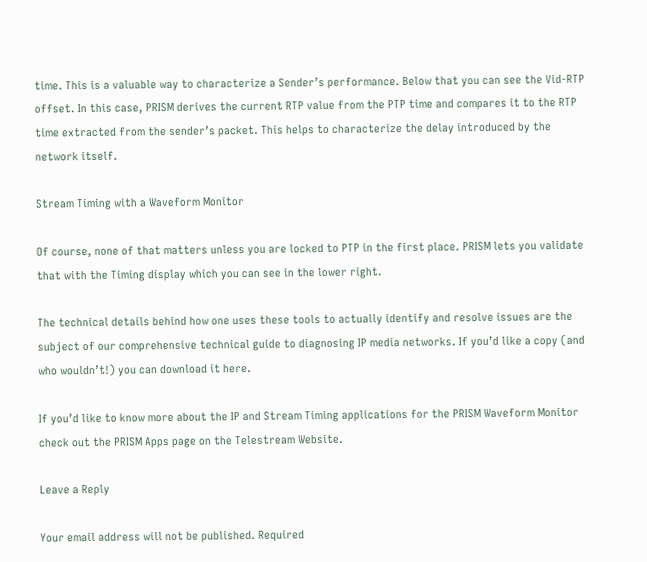time. This is a valuable way to characterize a Sender’s performance. Below that you can see the Vid-RTP offset. In this case, PRISM derives the current RTP value from the PTP time and compares it to the RTP time extracted from the sender’s packet. This helps to characterize the delay introduced by the network itself.

Stream Timing with a Waveform Monitor

Of course, none of that matters unless you are locked to PTP in the first place. PRISM lets you validate that with the Timing display which you can see in the lower right.

The technical details behind how one uses these tools to actually identify and resolve issues are the subject of our comprehensive technical guide to diagnosing IP media networks. If you’d like a copy (and who wouldn’t!) you can download it here.

If you’d like to know more about the IP and Stream Timing applications for the PRISM Waveform Monitor check out the PRISM Apps page on the Telestream Website.

Leave a Reply

Your email address will not be published. Required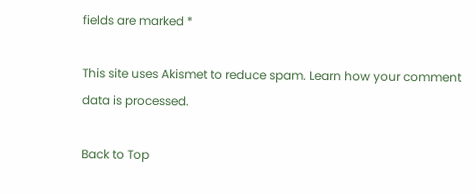fields are marked *

This site uses Akismet to reduce spam. Learn how your comment data is processed.

Back to Top